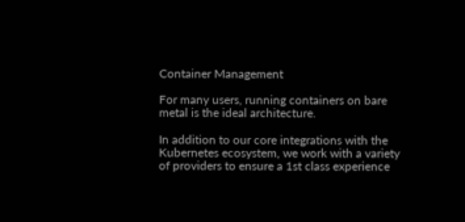Container Management

For many users, running containers on bare metal is the ideal architecture.

In addition to our core integrations with the Kubernetes ecosystem, we work with a variety of providers to ensure a 1st class experience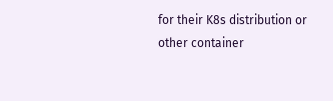for their K8s distribution or other container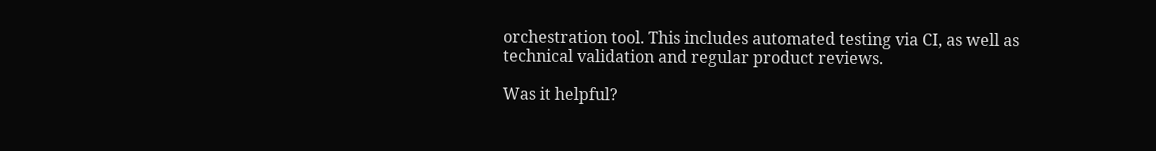orchestration tool. This includes automated testing via CI, as well as technical validation and regular product reviews.

Was it helpful?